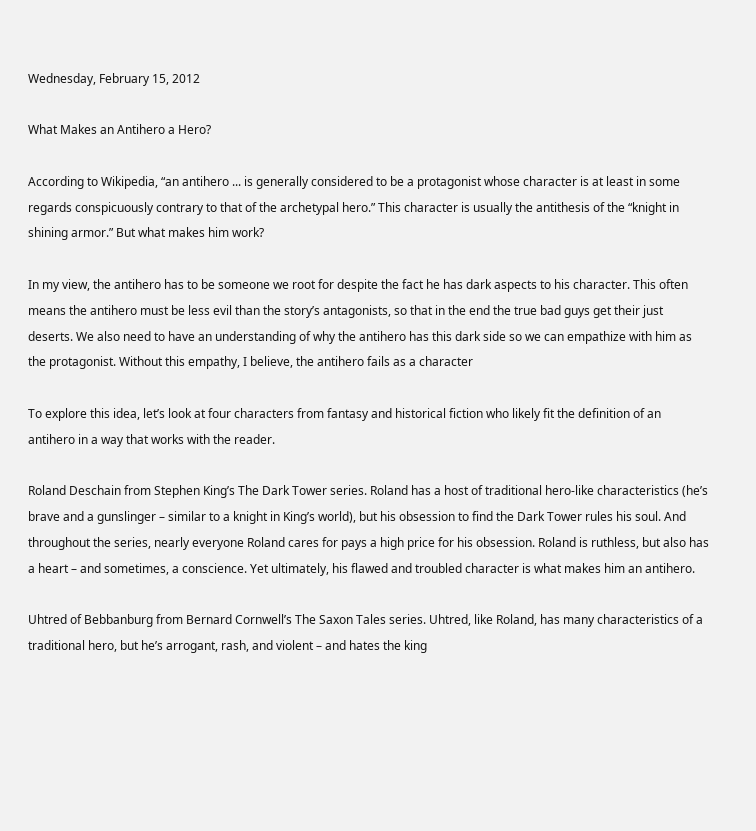Wednesday, February 15, 2012

What Makes an Antihero a Hero?

According to Wikipedia, “an antihero ... is generally considered to be a protagonist whose character is at least in some regards conspicuously contrary to that of the archetypal hero.” This character is usually the antithesis of the “knight in shining armor.” But what makes him work?

In my view, the antihero has to be someone we root for despite the fact he has dark aspects to his character. This often means the antihero must be less evil than the story’s antagonists, so that in the end the true bad guys get their just deserts. We also need to have an understanding of why the antihero has this dark side so we can empathize with him as the protagonist. Without this empathy, I believe, the antihero fails as a character

To explore this idea, let’s look at four characters from fantasy and historical fiction who likely fit the definition of an antihero in a way that works with the reader.

Roland Deschain from Stephen King’s The Dark Tower series. Roland has a host of traditional hero-like characteristics (he’s brave and a gunslinger – similar to a knight in King’s world), but his obsession to find the Dark Tower rules his soul. And throughout the series, nearly everyone Roland cares for pays a high price for his obsession. Roland is ruthless, but also has a heart – and sometimes, a conscience. Yet ultimately, his flawed and troubled character is what makes him an antihero.

Uhtred of Bebbanburg from Bernard Cornwell’s The Saxon Tales series. Uhtred, like Roland, has many characteristics of a traditional hero, but he’s arrogant, rash, and violent – and hates the king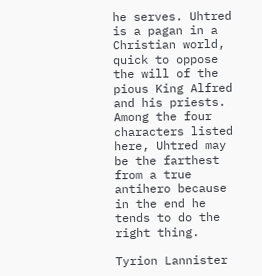he serves. Uhtred is a pagan in a Christian world, quick to oppose the will of the pious King Alfred and his priests. Among the four characters listed here, Uhtred may be the farthest from a true antihero because in the end he tends to do the right thing.

Tyrion Lannister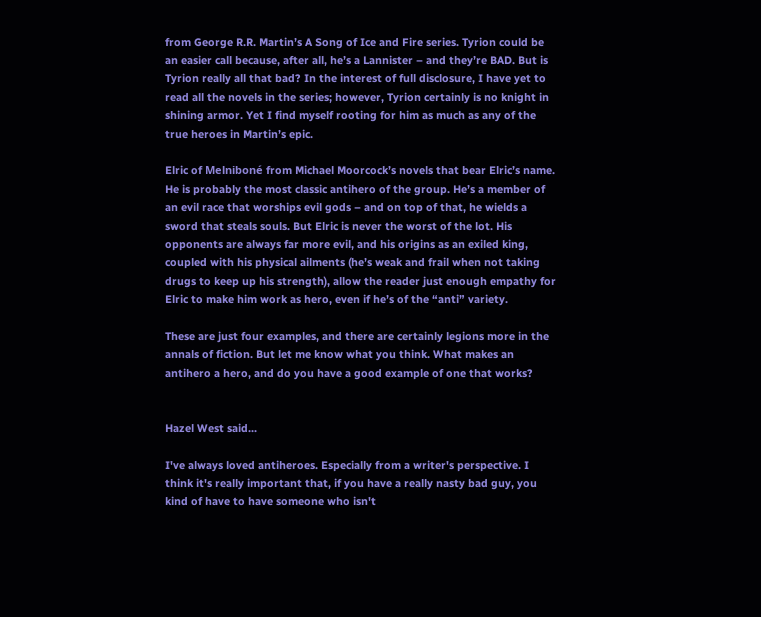from George R.R. Martin’s A Song of Ice and Fire series. Tyrion could be an easier call because, after all, he’s a Lannister – and they’re BAD. But is Tyrion really all that bad? In the interest of full disclosure, I have yet to read all the novels in the series; however, Tyrion certainly is no knight in shining armor. Yet I find myself rooting for him as much as any of the true heroes in Martin’s epic.

Elric of Melniboné from Michael Moorcock’s novels that bear Elric’s name. He is probably the most classic antihero of the group. He’s a member of an evil race that worships evil gods – and on top of that, he wields a sword that steals souls. But Elric is never the worst of the lot. His opponents are always far more evil, and his origins as an exiled king, coupled with his physical ailments (he’s weak and frail when not taking drugs to keep up his strength), allow the reader just enough empathy for Elric to make him work as hero, even if he’s of the “anti” variety.

These are just four examples, and there are certainly legions more in the annals of fiction. But let me know what you think. What makes an antihero a hero, and do you have a good example of one that works?


Hazel West said...

I've always loved antiheroes. Especially from a writer's perspective. I think it's really important that, if you have a really nasty bad guy, you kind of have to have someone who isn't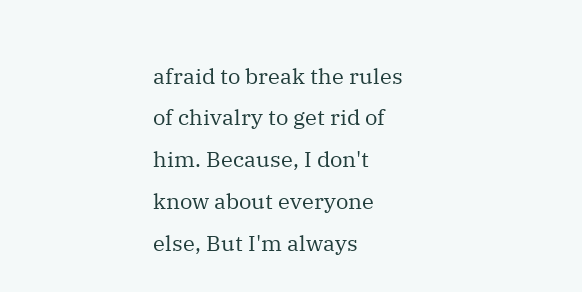afraid to break the rules of chivalry to get rid of him. Because, I don't know about everyone else, But I'm always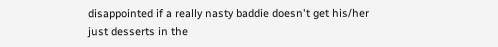disappointed if a really nasty baddie doesn't get his/her just desserts in the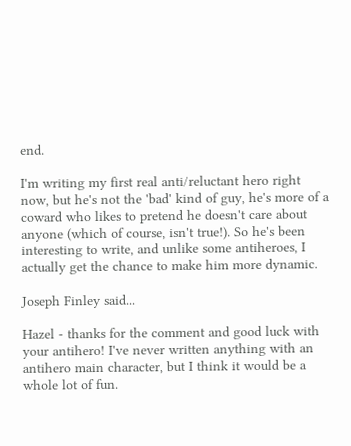end.

I'm writing my first real anti/reluctant hero right now, but he's not the 'bad' kind of guy, he's more of a coward who likes to pretend he doesn't care about anyone (which of course, isn't true!). So he's been interesting to write, and unlike some antiheroes, I actually get the chance to make him more dynamic.

Joseph Finley said...

Hazel - thanks for the comment and good luck with your antihero! I've never written anything with an antihero main character, but I think it would be a whole lot of fun.